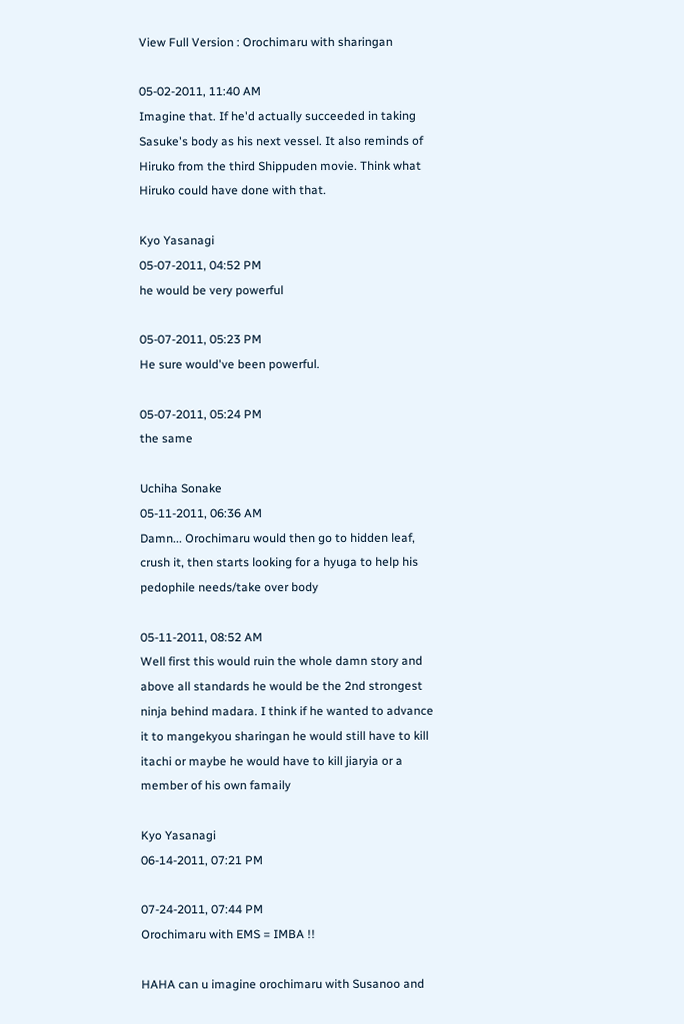View Full Version : Orochimaru with sharingan

05-02-2011, 11:40 AM
Imagine that. If he'd actually succeeded in taking Sasuke's body as his next vessel. It also reminds of Hiruko from the third Shippuden movie. Think what Hiruko could have done with that.

Kyo Yasanagi
05-07-2011, 04:52 PM
he would be very powerful

05-07-2011, 05:23 PM
He sure would've been powerful.

05-07-2011, 05:24 PM
the same

Uchiha Sonake
05-11-2011, 06:36 AM
Damn... Orochimaru would then go to hidden leaf, crush it, then starts looking for a hyuga to help his pedophile needs/take over body

05-11-2011, 08:52 AM
Well first this would ruin the whole damn story and above all standards he would be the 2nd strongest ninja behind madara. I think if he wanted to advance it to mangekyou sharingan he would still have to kill itachi or maybe he would have to kill jiaryia or a member of his own famaily

Kyo Yasanagi
06-14-2011, 07:21 PM

07-24-2011, 07:44 PM
Orochimaru with EMS = IMBA !!

HAHA can u imagine orochimaru with Susanoo and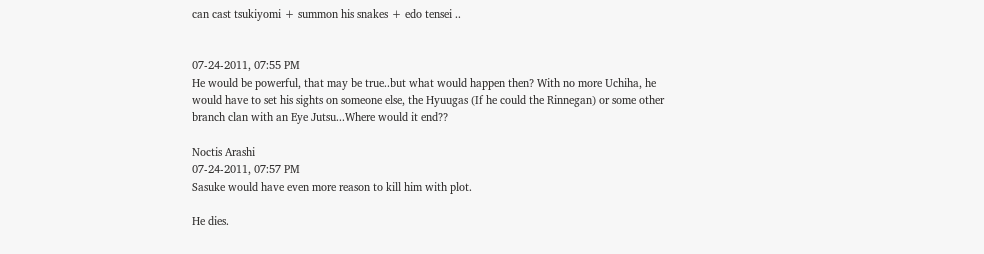can cast tsukiyomi + summon his snakes + edo tensei ..


07-24-2011, 07:55 PM
He would be powerful, that may be true..but what would happen then? With no more Uchiha, he would have to set his sights on someone else, the Hyuugas (If he could the Rinnegan) or some other branch clan with an Eye Jutsu...Where would it end??

Noctis Arashi
07-24-2011, 07:57 PM
Sasuke would have even more reason to kill him with plot.

He dies.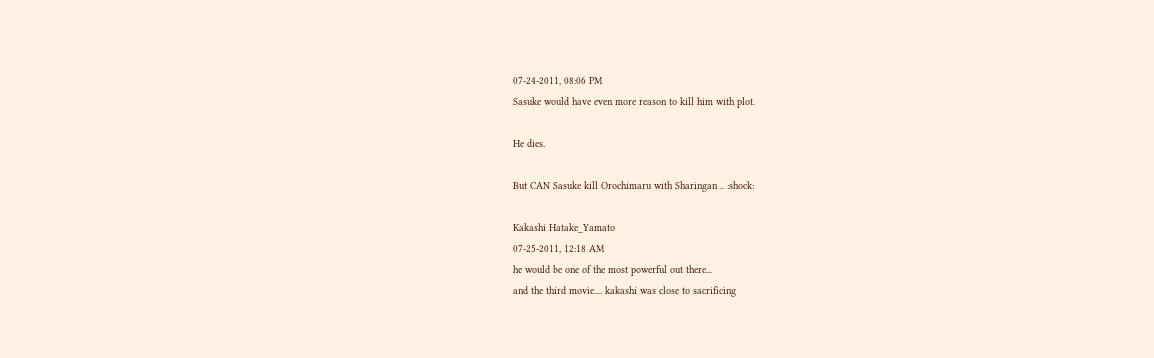07-24-2011, 08:06 PM
Sasuke would have even more reason to kill him with plot.

He dies.

But CAN Sasuke kill Orochimaru with Sharingan .. :shock:

Kakashi Hatake_Yamato
07-25-2011, 12:18 AM
he would be one of the most powerful out there...
and the third movie.... kakashi was close to sacrificing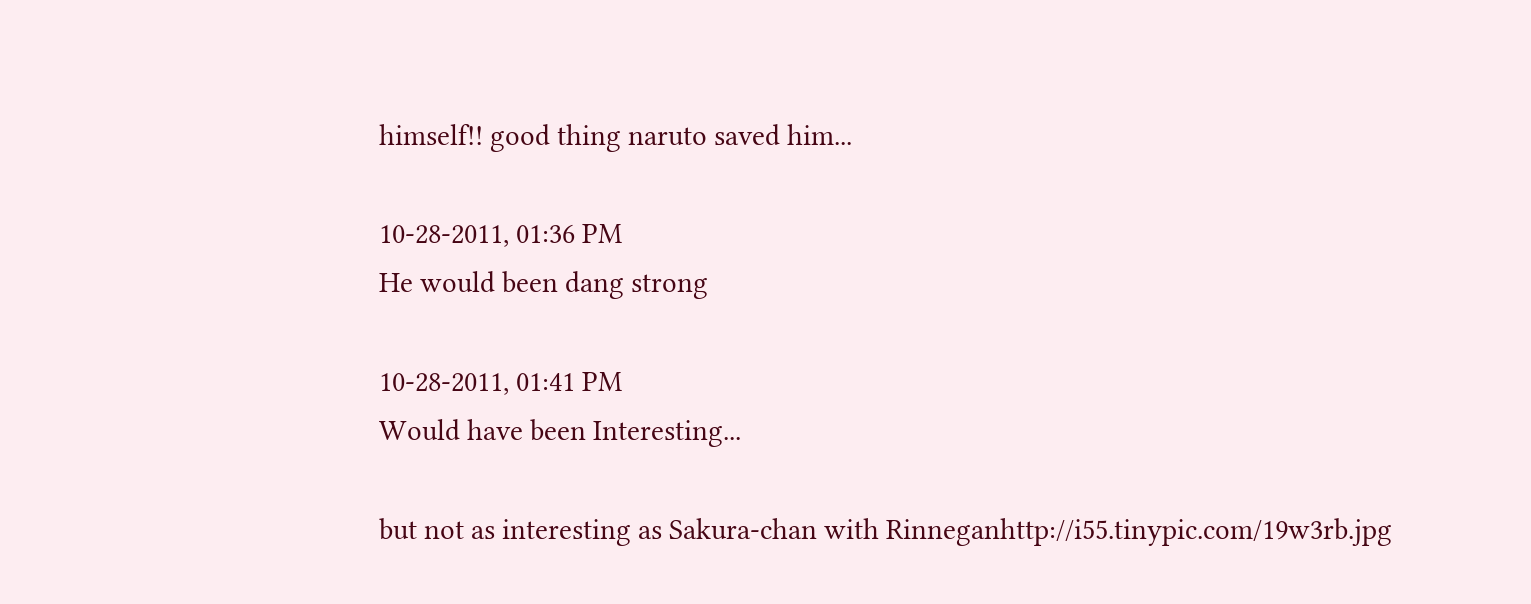himself!! good thing naruto saved him...

10-28-2011, 01:36 PM
He would been dang strong

10-28-2011, 01:41 PM
Would have been Interesting...

but not as interesting as Sakura-chan with Rinneganhttp://i55.tinypic.com/19w3rb.jpg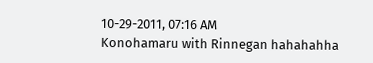10-29-2011, 07:16 AM
Konohamaru with Rinnegan hahahahha